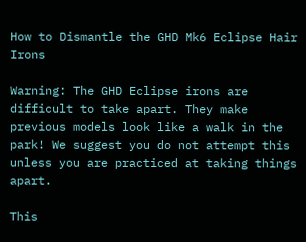How to Dismantle the GHD Mk6 Eclipse Hair Irons

Warning: The GHD Eclipse irons are difficult to take apart. They make previous models look like a walk in the park! We suggest you do not attempt this unless you are practiced at taking things apart.

This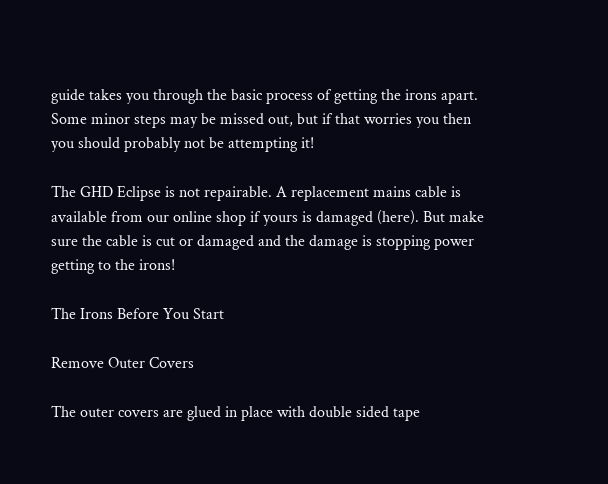guide takes you through the basic process of getting the irons apart. Some minor steps may be missed out, but if that worries you then you should probably not be attempting it!

The GHD Eclipse is not repairable. A replacement mains cable is available from our online shop if yours is damaged (here). But make sure the cable is cut or damaged and the damage is stopping power getting to the irons!

The Irons Before You Start

Remove Outer Covers

The outer covers are glued in place with double sided tape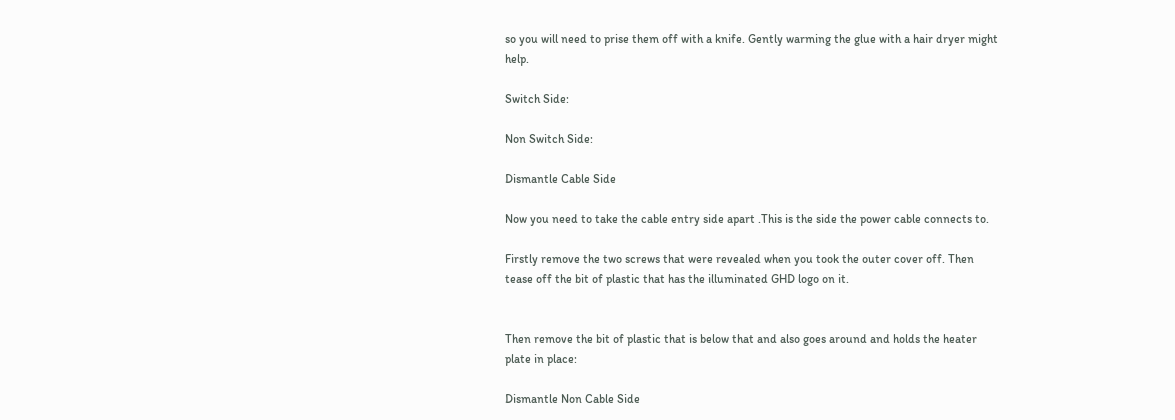so you will need to prise them off with a knife. Gently warming the glue with a hair dryer might help.

Switch Side:

Non Switch Side:

Dismantle Cable Side

Now you need to take the cable entry side apart .This is the side the power cable connects to.

Firstly remove the two screws that were revealed when you took the outer cover off. Then tease off the bit of plastic that has the illuminated GHD logo on it.


Then remove the bit of plastic that is below that and also goes around and holds the heater plate in place:

Dismantle Non Cable Side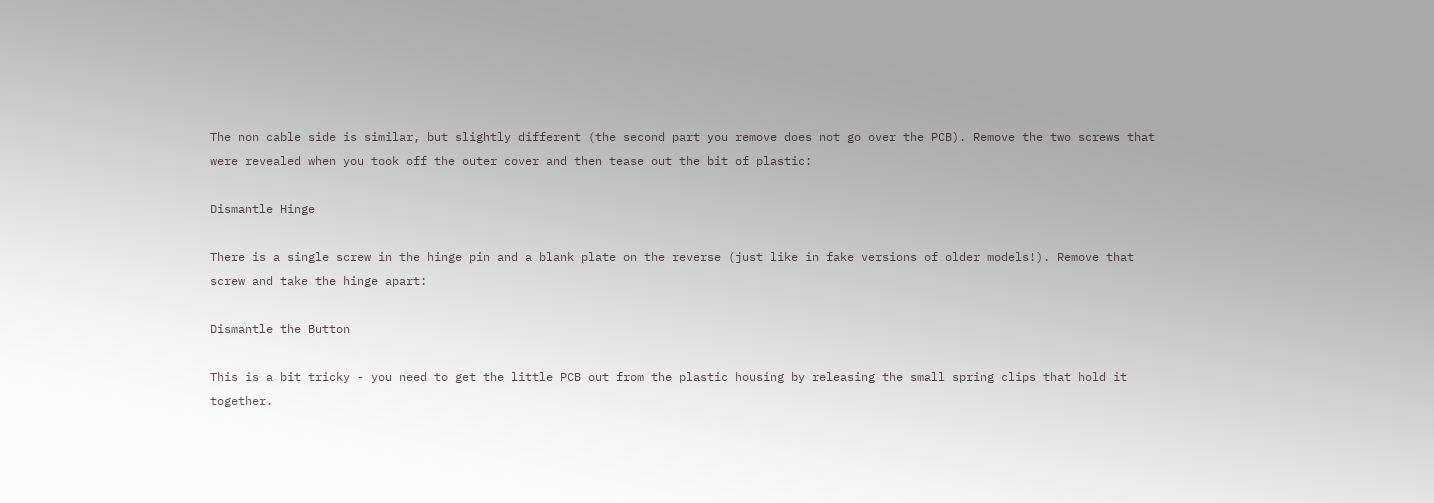The non cable side is similar, but slightly different (the second part you remove does not go over the PCB). Remove the two screws that were revealed when you took off the outer cover and then tease out the bit of plastic:

Dismantle Hinge

There is a single screw in the hinge pin and a blank plate on the reverse (just like in fake versions of older models!). Remove that screw and take the hinge apart:

Dismantle the Button

This is a bit tricky - you need to get the little PCB out from the plastic housing by releasing the small spring clips that hold it together.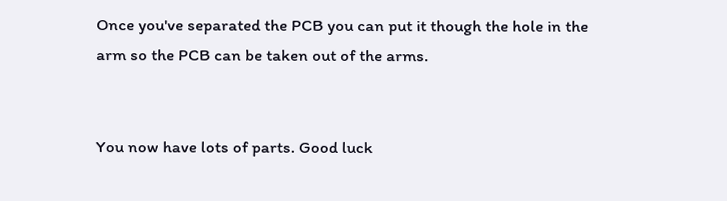Once you've separated the PCB you can put it though the hole in the arm so the PCB can be taken out of the arms.


You now have lots of parts. Good luck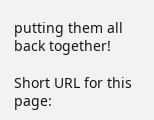putting them all back together!

Short URL for this page: